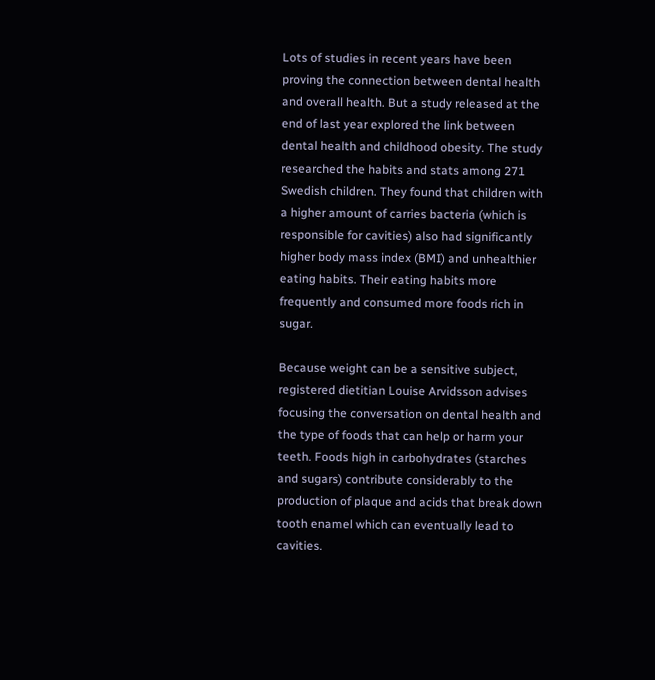Lots of studies in recent years have been proving the connection between dental health and overall health. But a study released at the end of last year explored the link between dental health and childhood obesity. The study researched the habits and stats among 271 Swedish children. They found that children with a higher amount of carries bacteria (which is responsible for cavities) also had significantly higher body mass index (BMI) and unhealthier eating habits. Their eating habits more frequently and consumed more foods rich in sugar.

Because weight can be a sensitive subject, registered dietitian Louise Arvidsson advises focusing the conversation on dental health and the type of foods that can help or harm your teeth. Foods high in carbohydrates (starches and sugars) contribute considerably to the production of plaque and acids that break down tooth enamel which can eventually lead to cavities.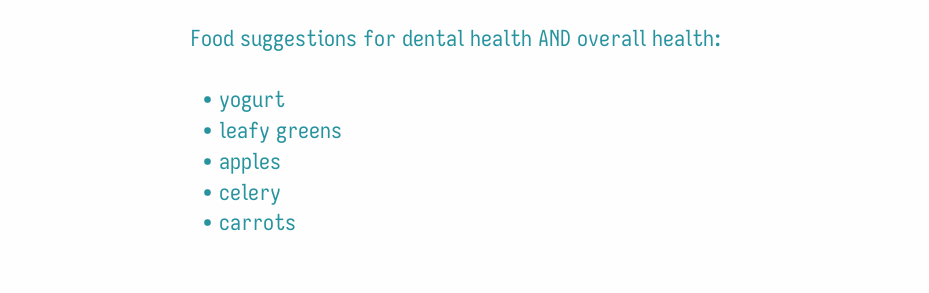Food suggestions for dental health AND overall health:

  • yogurt
  • leafy greens
  • apples
  • celery
  • carrots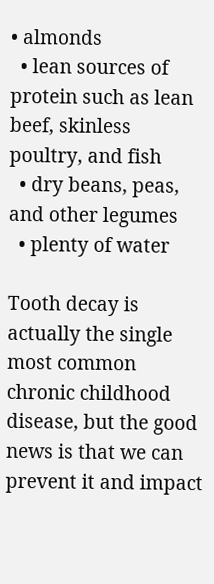• almonds
  • lean sources of protein such as lean beef, skinless poultry, and fish
  • dry beans, peas, and other legumes
  • plenty of water

Tooth decay is actually the single most common chronic childhood disease, but the good news is that we can prevent it and impact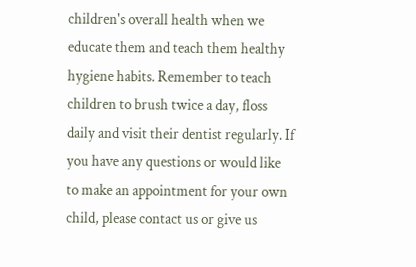children's overall health when we educate them and teach them healthy hygiene habits. Remember to teach children to brush twice a day, floss daily and visit their dentist regularly. If you have any questions or would like to make an appointment for your own child, please contact us or give us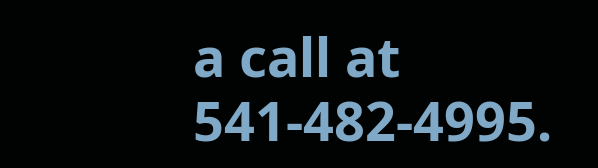a call at 541-482-4995.